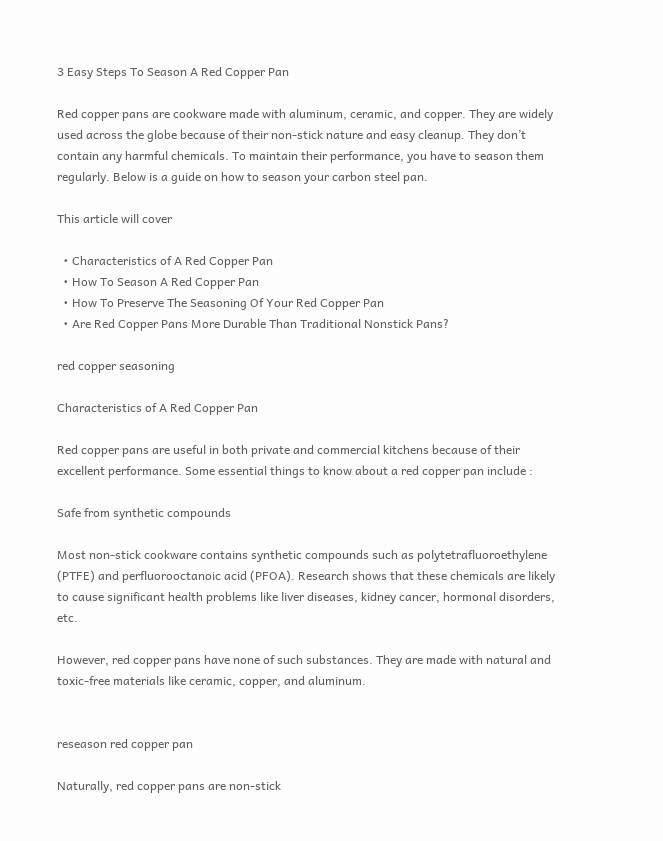3 Easy Steps To Season A Red Copper Pan

Red copper pans are cookware made with aluminum, ceramic, and copper. They are widely used across the globe because of their non-stick nature and easy cleanup. They don’t contain any harmful chemicals. To maintain their performance, you have to season them regularly. Below is a guide on how to season your carbon steel pan.

This article will cover

  • Characteristics of A Red Copper Pan
  • How To Season A Red Copper Pan
  • How To Preserve The Seasoning Of Your Red Copper Pan
  • Are Red Copper Pans More Durable Than Traditional Nonstick Pans?

red copper seasoning

Characteristics of A Red Copper Pan

Red copper pans are useful in both private and commercial kitchens because of their excellent performance. Some essential things to know about a red copper pan include :

Safe from synthetic compounds

Most non-stick cookware contains synthetic compounds such as polytetrafluoroethylene (PTFE) and perfluorooctanoic acid (PFOA). Research shows that these chemicals are likely to cause significant health problems like liver diseases, kidney cancer, hormonal disorders, etc.

However, red copper pans have none of such substances. They are made with natural and toxic-free materials like ceramic, copper, and aluminum.


reseason red copper pan

Naturally, red copper pans are non-stick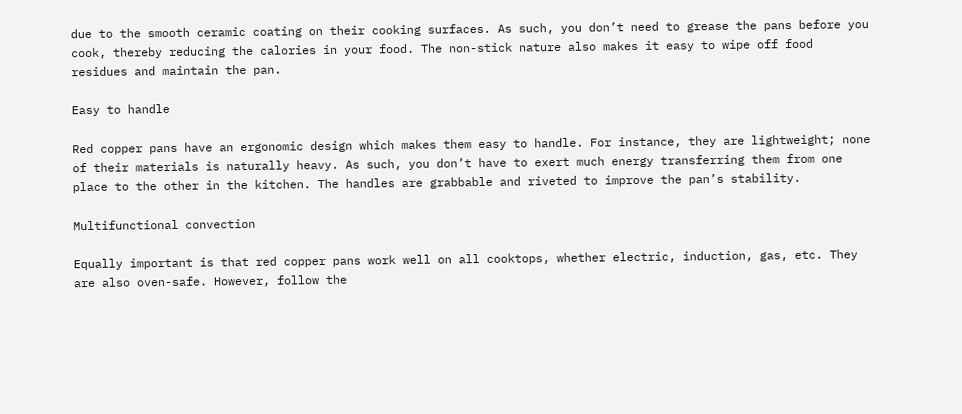due to the smooth ceramic coating on their cooking surfaces. As such, you don’t need to grease the pans before you cook, thereby reducing the calories in your food. The non-stick nature also makes it easy to wipe off food residues and maintain the pan.

Easy to handle

Red copper pans have an ergonomic design which makes them easy to handle. For instance, they are lightweight; none of their materials is naturally heavy. As such, you don’t have to exert much energy transferring them from one place to the other in the kitchen. The handles are grabbable and riveted to improve the pan’s stability.

Multifunctional convection

Equally important is that red copper pans work well on all cooktops, whether electric, induction, gas, etc. They are also oven-safe. However, follow the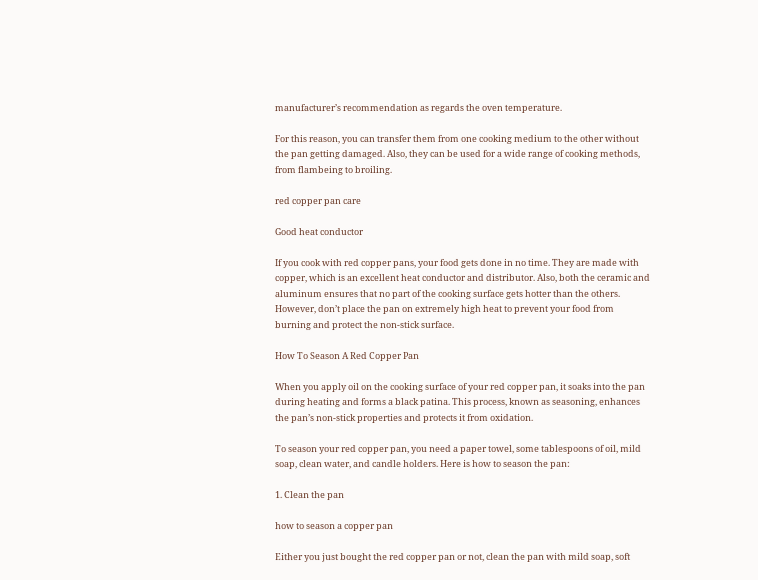manufacturer’s recommendation as regards the oven temperature.

For this reason, you can transfer them from one cooking medium to the other without the pan getting damaged. Also, they can be used for a wide range of cooking methods, from flambeing to broiling.

red copper pan care

Good heat conductor

If you cook with red copper pans, your food gets done in no time. They are made with copper, which is an excellent heat conductor and distributor. Also, both the ceramic and aluminum ensures that no part of the cooking surface gets hotter than the others. However, don’t place the pan on extremely high heat to prevent your food from burning and protect the non-stick surface.

How To Season A Red Copper Pan

When you apply oil on the cooking surface of your red copper pan, it soaks into the pan during heating and forms a black patina. This process, known as seasoning, enhances the pan’s non-stick properties and protects it from oxidation.

To season your red copper pan, you need a paper towel, some tablespoons of oil, mild soap, clean water, and candle holders. Here is how to season the pan:

1. Clean the pan

how to season a copper pan

Either you just bought the red copper pan or not, clean the pan with mild soap, soft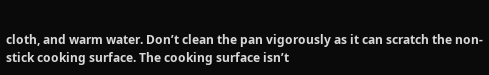cloth, and warm water. Don’t clean the pan vigorously as it can scratch the non-stick cooking surface. The cooking surface isn’t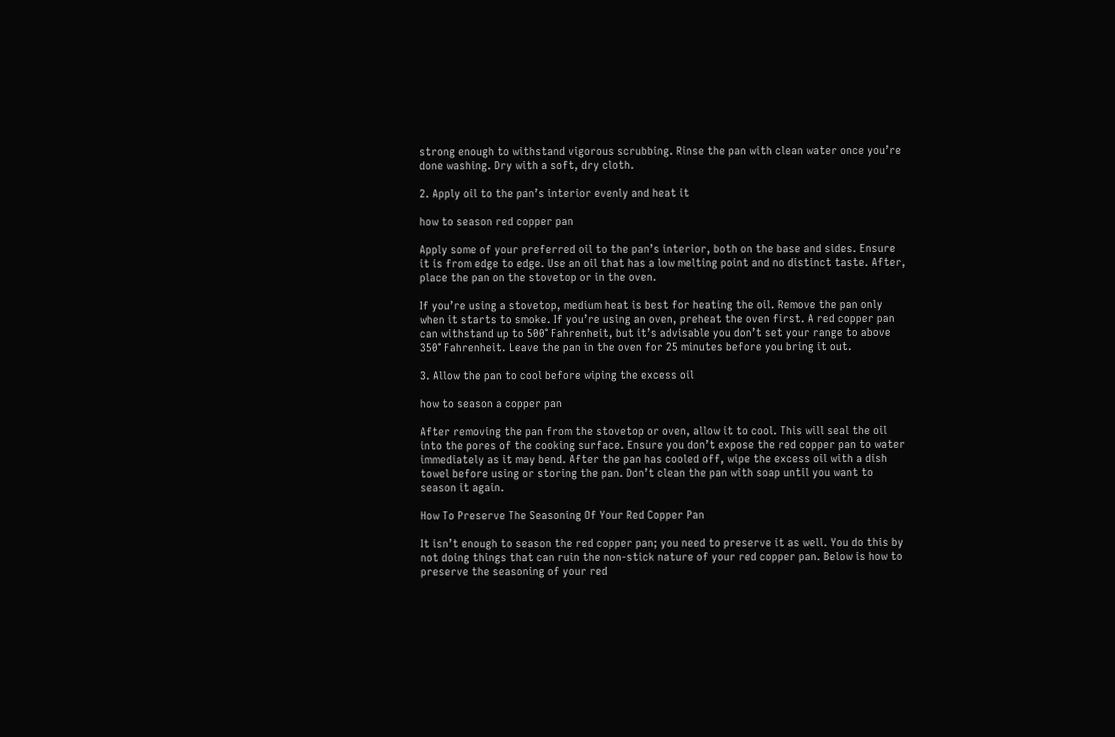strong enough to withstand vigorous scrubbing. Rinse the pan with clean water once you’re done washing. Dry with a soft, dry cloth.

2. Apply oil to the pan’s interior evenly and heat it

how to season red copper pan

Apply some of your preferred oil to the pan’s interior, both on the base and sides. Ensure it is from edge to edge. Use an oil that has a low melting point and no distinct taste. After, place the pan on the stovetop or in the oven.

If you’re using a stovetop, medium heat is best for heating the oil. Remove the pan only when it starts to smoke. If you’re using an oven, preheat the oven first. A red copper pan can withstand up to 500° Fahrenheit, but it’s advisable you don’t set your range to above 350° Fahrenheit. Leave the pan in the oven for 25 minutes before you bring it out.

3. Allow the pan to cool before wiping the excess oil

how to season a copper pan

After removing the pan from the stovetop or oven, allow it to cool. This will seal the oil into the pores of the cooking surface. Ensure you don’t expose the red copper pan to water immediately as it may bend. After the pan has cooled off, wipe the excess oil with a dish towel before using or storing the pan. Don’t clean the pan with soap until you want to season it again.

How To Preserve The Seasoning Of Your Red Copper Pan

It isn’t enough to season the red copper pan; you need to preserve it as well. You do this by not doing things that can ruin the non-stick nature of your red copper pan. Below is how to preserve the seasoning of your red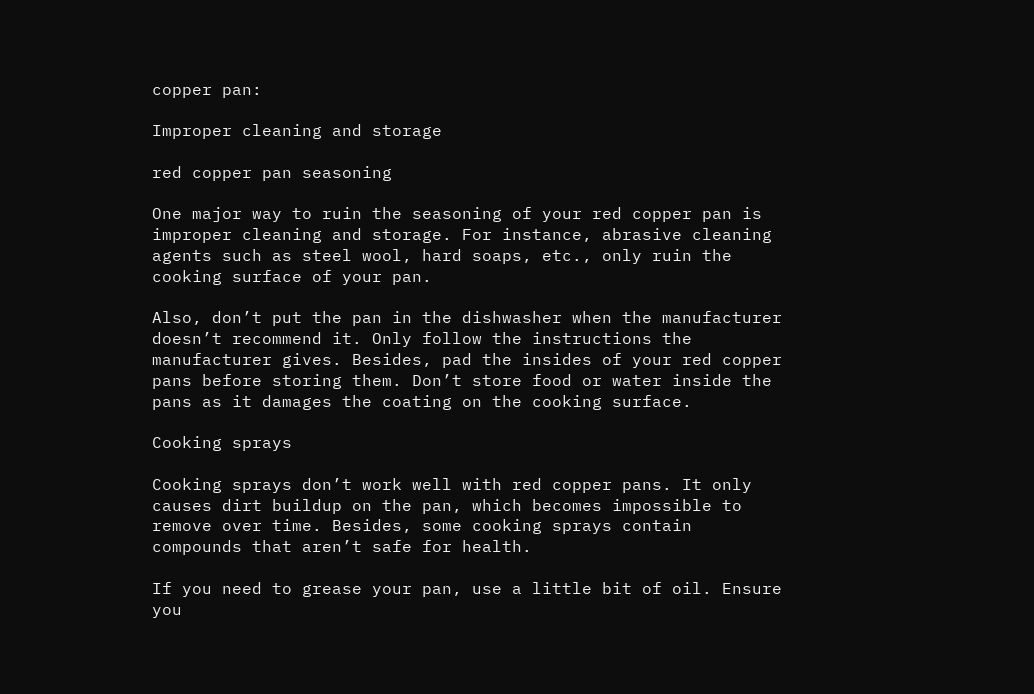copper pan:

Improper cleaning and storage

red copper pan seasoning

One major way to ruin the seasoning of your red copper pan is improper cleaning and storage. For instance, abrasive cleaning agents such as steel wool, hard soaps, etc., only ruin the cooking surface of your pan.

Also, don’t put the pan in the dishwasher when the manufacturer doesn’t recommend it. Only follow the instructions the manufacturer gives. Besides, pad the insides of your red copper pans before storing them. Don’t store food or water inside the pans as it damages the coating on the cooking surface.

Cooking sprays

Cooking sprays don’t work well with red copper pans. It only causes dirt buildup on the pan, which becomes impossible to remove over time. Besides, some cooking sprays contain compounds that aren’t safe for health.

If you need to grease your pan, use a little bit of oil. Ensure you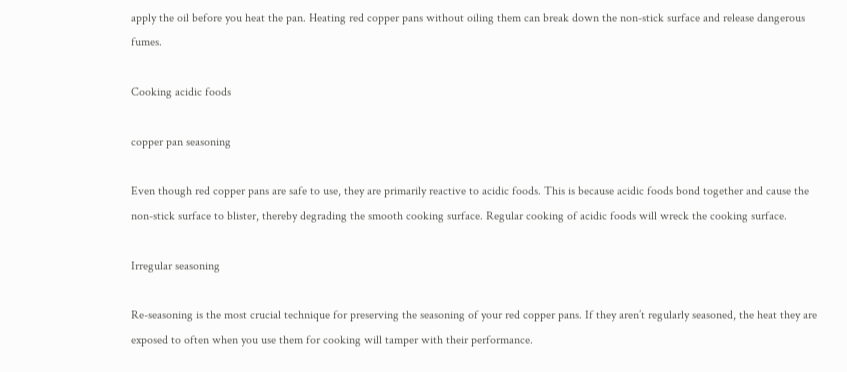apply the oil before you heat the pan. Heating red copper pans without oiling them can break down the non-stick surface and release dangerous fumes.

Cooking acidic foods

copper pan seasoning

Even though red copper pans are safe to use, they are primarily reactive to acidic foods. This is because acidic foods bond together and cause the non-stick surface to blister, thereby degrading the smooth cooking surface. Regular cooking of acidic foods will wreck the cooking surface.

Irregular seasoning

Re-seasoning is the most crucial technique for preserving the seasoning of your red copper pans. If they aren’t regularly seasoned, the heat they are exposed to often when you use them for cooking will tamper with their performance.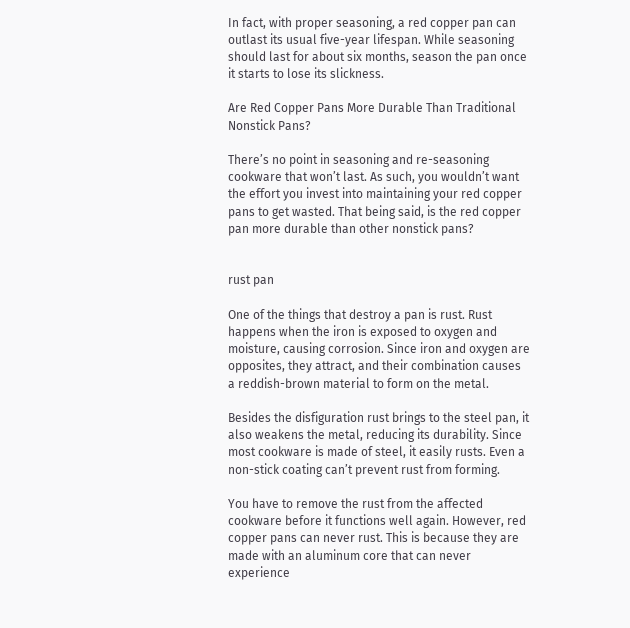In fact, with proper seasoning, a red copper pan can outlast its usual five-year lifespan. While seasoning should last for about six months, season the pan once it starts to lose its slickness.

Are Red Copper Pans More Durable Than Traditional Nonstick Pans?

There’s no point in seasoning and re-seasoning cookware that won’t last. As such, you wouldn’t want the effort you invest into maintaining your red copper pans to get wasted. That being said, is the red copper pan more durable than other nonstick pans?


rust pan

One of the things that destroy a pan is rust. Rust happens when the iron is exposed to oxygen and moisture, causing corrosion. Since iron and oxygen are opposites, they attract, and their combination causes a reddish-brown material to form on the metal.

Besides the disfiguration rust brings to the steel pan, it also weakens the metal, reducing its durability. Since most cookware is made of steel, it easily rusts. Even a non-stick coating can’t prevent rust from forming.

You have to remove the rust from the affected cookware before it functions well again. However, red copper pans can never rust. This is because they are made with an aluminum core that can never experience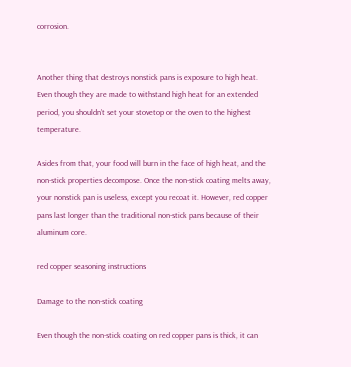corrosion.


Another thing that destroys nonstick pans is exposure to high heat. Even though they are made to withstand high heat for an extended period, you shouldn’t set your stovetop or the oven to the highest temperature.

Asides from that, your food will burn in the face of high heat, and the non-stick properties decompose. Once the non-stick coating melts away, your nonstick pan is useless, except you recoat it. However, red copper pans last longer than the traditional non-stick pans because of their aluminum core.

red copper seasoning instructions

Damage to the non-stick coating

Even though the non-stick coating on red copper pans is thick, it can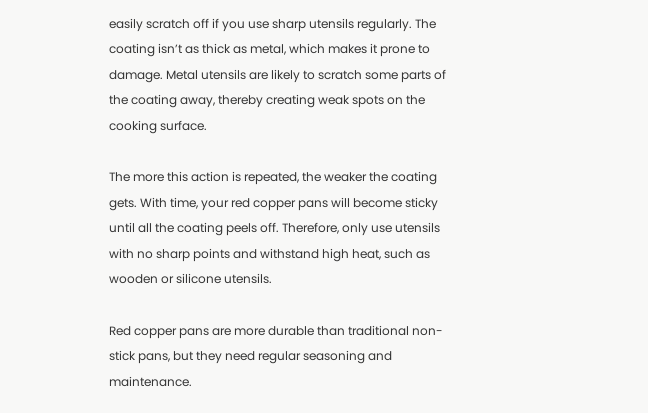easily scratch off if you use sharp utensils regularly. The coating isn’t as thick as metal, which makes it prone to damage. Metal utensils are likely to scratch some parts of the coating away, thereby creating weak spots on the cooking surface.

The more this action is repeated, the weaker the coating gets. With time, your red copper pans will become sticky until all the coating peels off. Therefore, only use utensils with no sharp points and withstand high heat, such as wooden or silicone utensils.

Red copper pans are more durable than traditional non-stick pans, but they need regular seasoning and maintenance.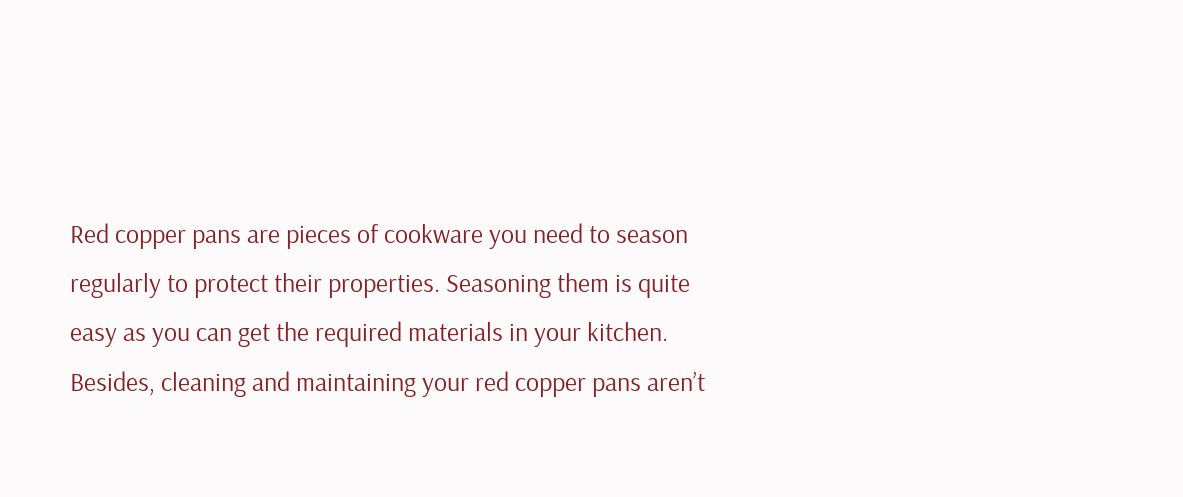Red copper pans are pieces of cookware you need to season regularly to protect their properties. Seasoning them is quite easy as you can get the required materials in your kitchen. Besides, cleaning and maintaining your red copper pans aren’t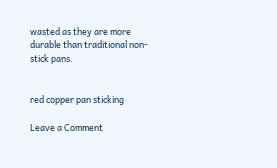wasted as they are more durable than traditional non-stick pans.


red copper pan sticking

Leave a Comment